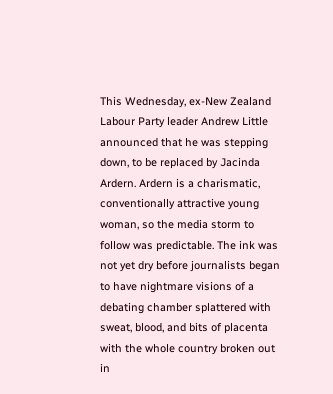This Wednesday, ex-New Zealand Labour Party leader Andrew Little announced that he was stepping down, to be replaced by Jacinda Ardern. Ardern is a charismatic, conventionally attractive young woman, so the media storm to follow was predictable. The ink was not yet dry before journalists began to have nightmare visions of a debating chamber splattered with sweat, blood, and bits of placenta with the whole country broken out in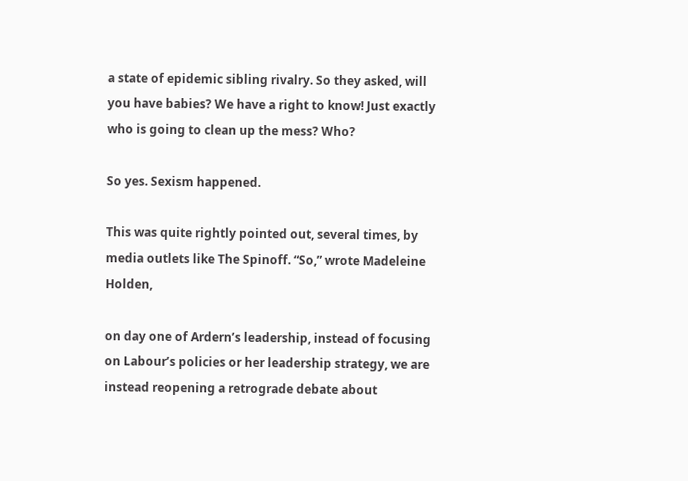a state of epidemic sibling rivalry. So they asked, will you have babies? We have a right to know! Just exactly who is going to clean up the mess? Who?

So yes. Sexism happened.

This was quite rightly pointed out, several times, by media outlets like The Spinoff. “So,” wrote Madeleine Holden,

on day one of Ardern’s leadership, instead of focusing on Labour’s policies or her leadership strategy, we are instead reopening a retrograde debate about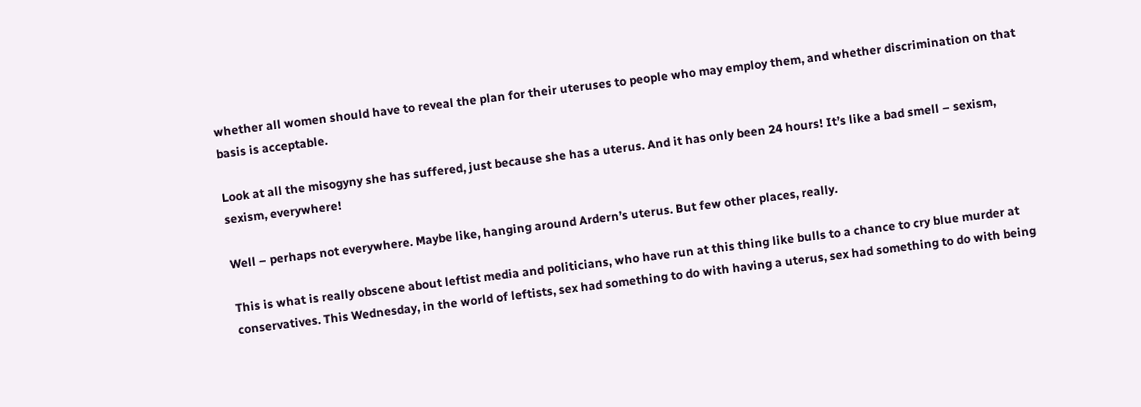whether all women should have to reveal the plan for their uteruses to people who may employ them, and whether discrimination on that basis is acceptable.

Look at all the misogyny she has suffered, just because she has a uterus. And it has only been 24 hours! It’s like a bad smell – sexism, sexism, everywhere!

Well – perhaps not everywhere. Maybe like, hanging around Ardern’s uterus. But few other places, really.

This is what is really obscene about leftist media and politicians, who have run at this thing like bulls to a chance to cry blue murder at conservatives. This Wednesday, in the world of leftists, sex had something to do with having a uterus, sex had something to do with being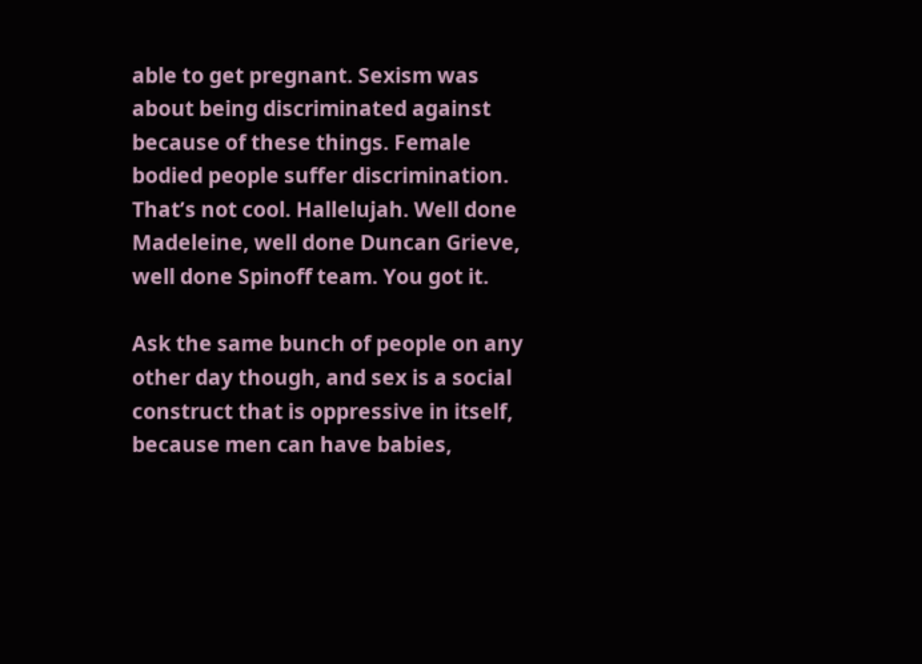able to get pregnant. Sexism was about being discriminated against because of these things. Female bodied people suffer discrimination. That’s not cool. Hallelujah. Well done Madeleine, well done Duncan Grieve, well done Spinoff team. You got it.

Ask the same bunch of people on any other day though, and sex is a social construct that is oppressive in itself, because men can have babies,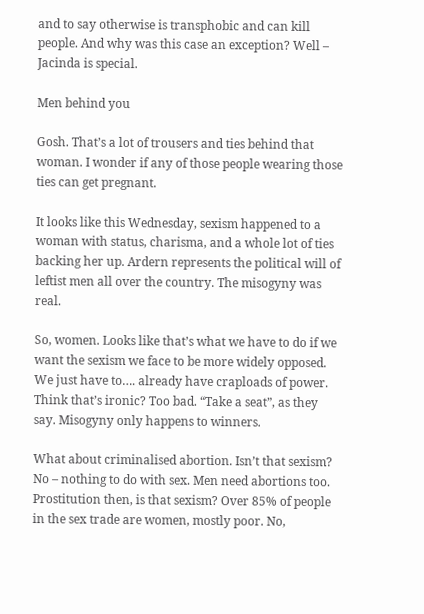and to say otherwise is transphobic and can kill people. And why was this case an exception? Well – Jacinda is special.

Men behind you

Gosh. That’s a lot of trousers and ties behind that woman. I wonder if any of those people wearing those ties can get pregnant.

It looks like this Wednesday, sexism happened to a woman with status, charisma, and a whole lot of ties backing her up. Ardern represents the political will of leftist men all over the country. The misogyny was real.

So, women. Looks like that’s what we have to do if we want the sexism we face to be more widely opposed. We just have to…. already have craploads of power. Think that’s ironic? Too bad. “Take a seat”, as they say. Misogyny only happens to winners.

What about criminalised abortion. Isn’t that sexism? No – nothing to do with sex. Men need abortions too. Prostitution then, is that sexism? Over 85% of people in the sex trade are women, mostly poor. No,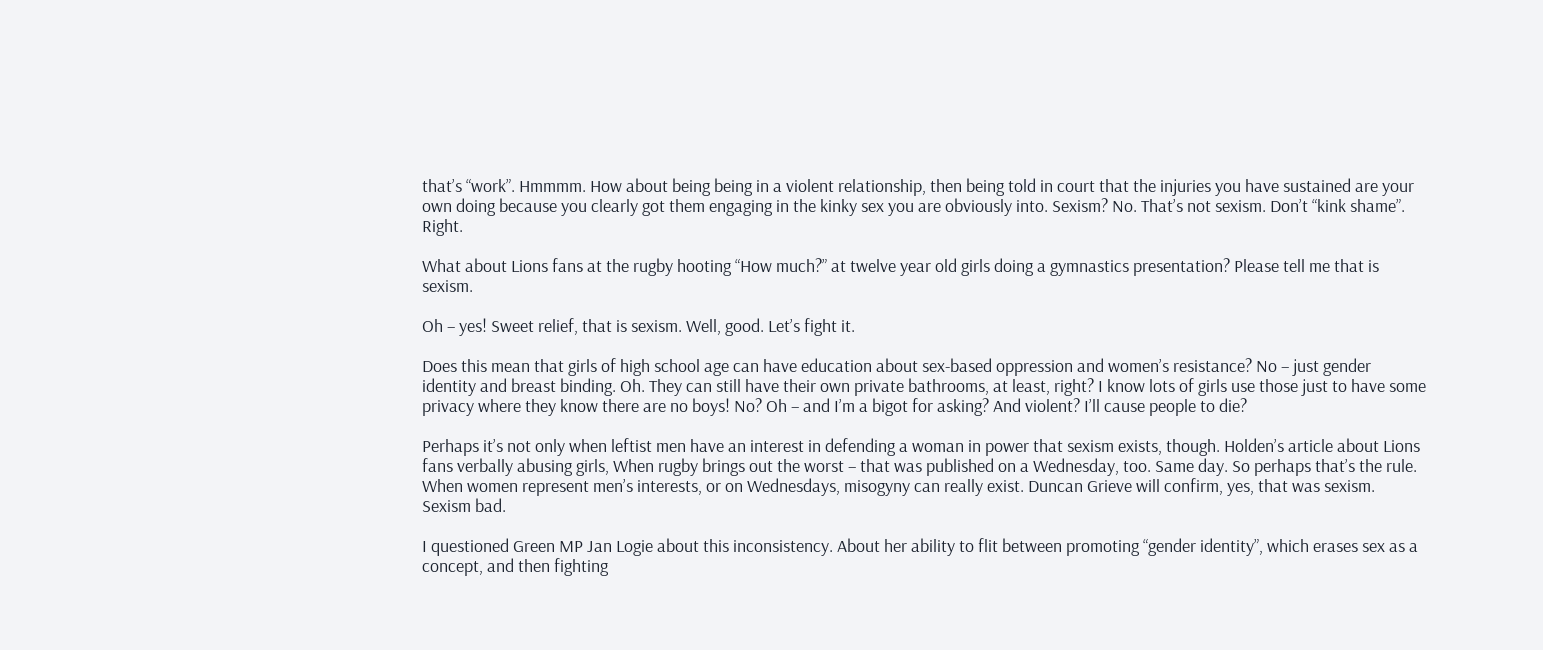that’s “work”. Hmmmm. How about being being in a violent relationship, then being told in court that the injuries you have sustained are your own doing because you clearly got them engaging in the kinky sex you are obviously into. Sexism? No. That’s not sexism. Don’t “kink shame”. Right.

What about Lions fans at the rugby hooting “How much?” at twelve year old girls doing a gymnastics presentation? Please tell me that is sexism.

Oh – yes! Sweet relief, that is sexism. Well, good. Let’s fight it.

Does this mean that girls of high school age can have education about sex-based oppression and women’s resistance? No – just gender identity and breast binding. Oh. They can still have their own private bathrooms, at least, right? I know lots of girls use those just to have some privacy where they know there are no boys! No? Oh – and I’m a bigot for asking? And violent? I’ll cause people to die?

Perhaps it’s not only when leftist men have an interest in defending a woman in power that sexism exists, though. Holden’s article about Lions fans verbally abusing girls, When rugby brings out the worst – that was published on a Wednesday, too. Same day. So perhaps that’s the rule. When women represent men’s interests, or on Wednesdays, misogyny can really exist. Duncan Grieve will confirm, yes, that was sexism. Sexism bad.

I questioned Green MP Jan Logie about this inconsistency. About her ability to flit between promoting “gender identity”, which erases sex as a concept, and then fighting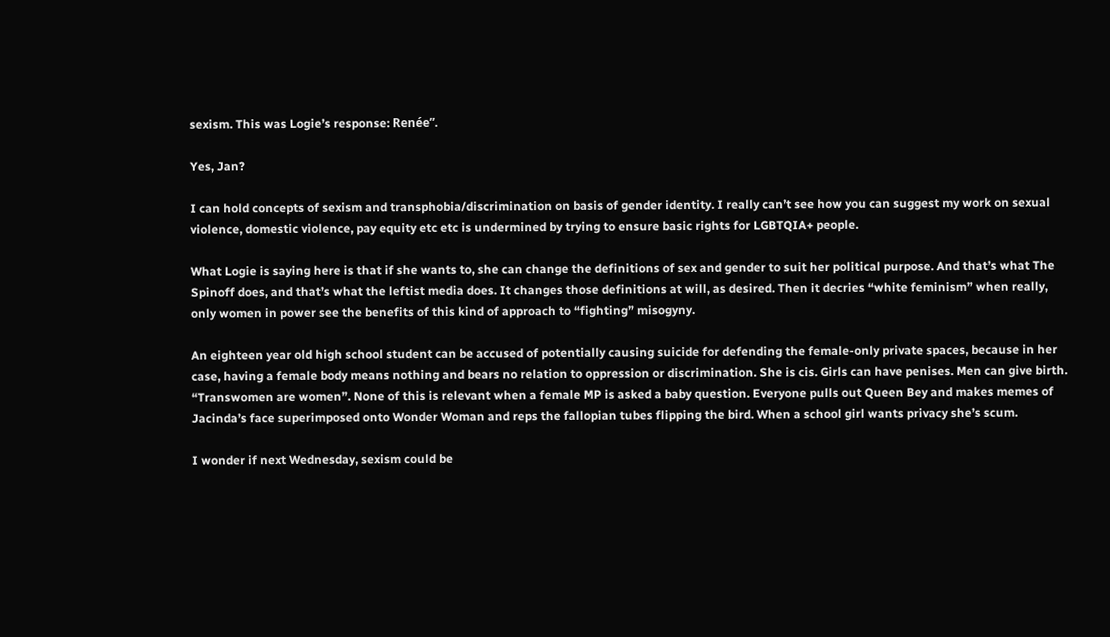sexism. This was Logie’s response: Renée”.

Yes, Jan?

I can hold concepts of sexism and transphobia/discrimination on basis of gender identity. I really can’t see how you can suggest my work on sexual violence, domestic violence, pay equity etc etc is undermined by trying to ensure basic rights for LGBTQIA+ people.

What Logie is saying here is that if she wants to, she can change the definitions of sex and gender to suit her political purpose. And that’s what The Spinoff does, and that’s what the leftist media does. It changes those definitions at will, as desired. Then it decries “white feminism” when really, only women in power see the benefits of this kind of approach to “fighting” misogyny.

An eighteen year old high school student can be accused of potentially causing suicide for defending the female-only private spaces, because in her case, having a female body means nothing and bears no relation to oppression or discrimination. She is cis. Girls can have penises. Men can give birth. “Transwomen are women”. None of this is relevant when a female MP is asked a baby question. Everyone pulls out Queen Bey and makes memes of Jacinda’s face superimposed onto Wonder Woman and reps the fallopian tubes flipping the bird. When a school girl wants privacy she’s scum.

I wonder if next Wednesday, sexism could be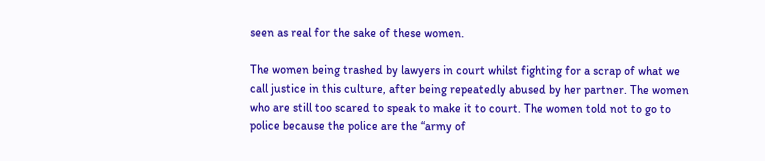seen as real for the sake of these women.

The women being trashed by lawyers in court whilst fighting for a scrap of what we call justice in this culture, after being repeatedly abused by her partner. The women who are still too scared to speak to make it to court. The women told not to go to police because the police are the “army of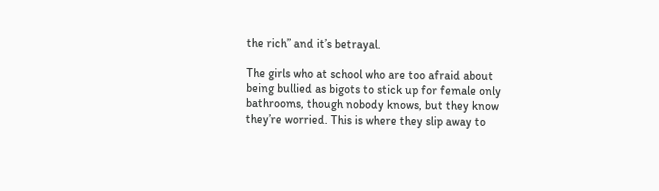the rich” and it’s betrayal.

The girls who at school who are too afraid about being bullied as bigots to stick up for female only bathrooms, though nobody knows, but they know they’re worried. This is where they slip away to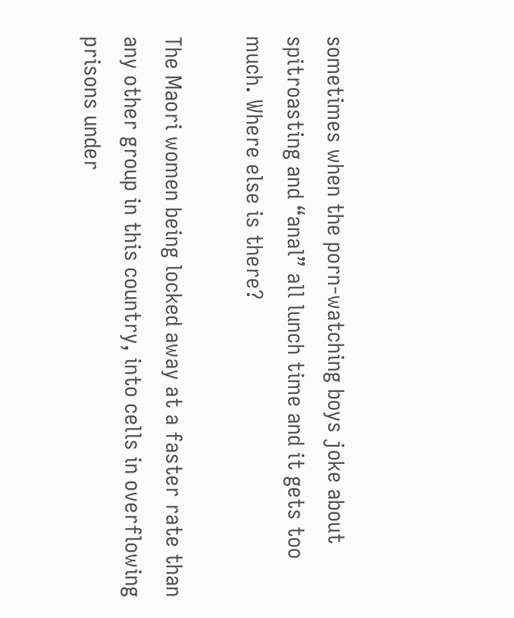sometimes when the porn-watching boys joke about spitroasting and “anal” all lunch time and it gets too much. Where else is there?

The Maori women being locked away at a faster rate than any other group in this country, into cells in overflowing prisons under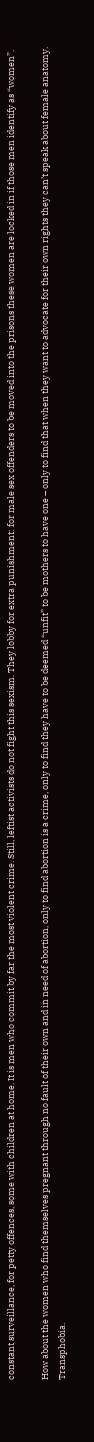constant surveillance, for petty offences, some with children at home. It is men who commit by far the most violent crime. Still, leftist activists do not fight this sexism. They lobby for extra punishment: for male sex offenders to be moved into the prisons these women are locked in if those men identify as “women”.

How about the women who find themselves pregnant through no fault of their own and in need of abortion, only to find abortion is a crime, only to find they have to be deemed “unfit” to be mothers to have one – only to find that when they want to advocate for their own rights they can’t speak about female anatomy. Transphobia.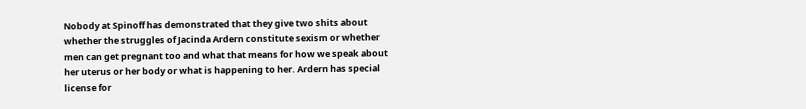Nobody at Spinoff has demonstrated that they give two shits about whether the struggles of Jacinda Ardern constitute sexism or whether men can get pregnant too and what that means for how we speak about her uterus or her body or what is happening to her. Ardern has special license for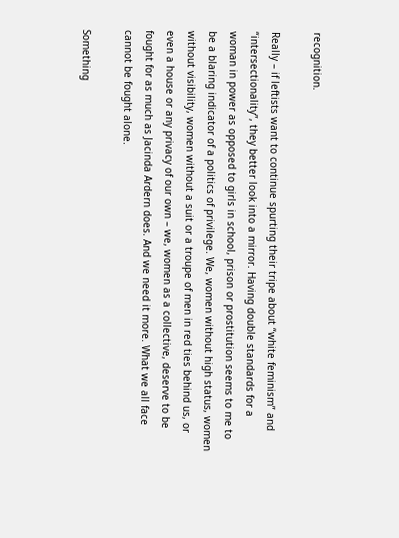recognition.

Really – if leftists want to continue spurting their tripe about “white feminism” and “intersectionality”, they better look into a mirror. Having double standards for a woman in power as opposed to girls in school, prison or prostitution seems to me to be a blaring indicator of a politics of privilege. We, women without high status, women without visibility, women without a suit or a troupe of men in red ties behind us, or even a house or any privacy of our own – we, women as a collective, deserve to be fought for as much as Jacinda Ardern does. And we need it more. What we all face cannot be fought alone.

Something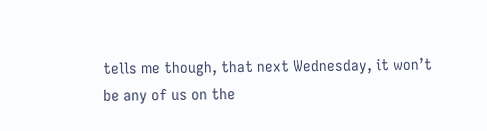tells me though, that next Wednesday, it won’t be any of us on the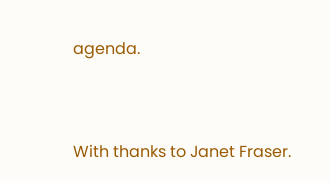agenda.


With thanks to Janet Fraser.